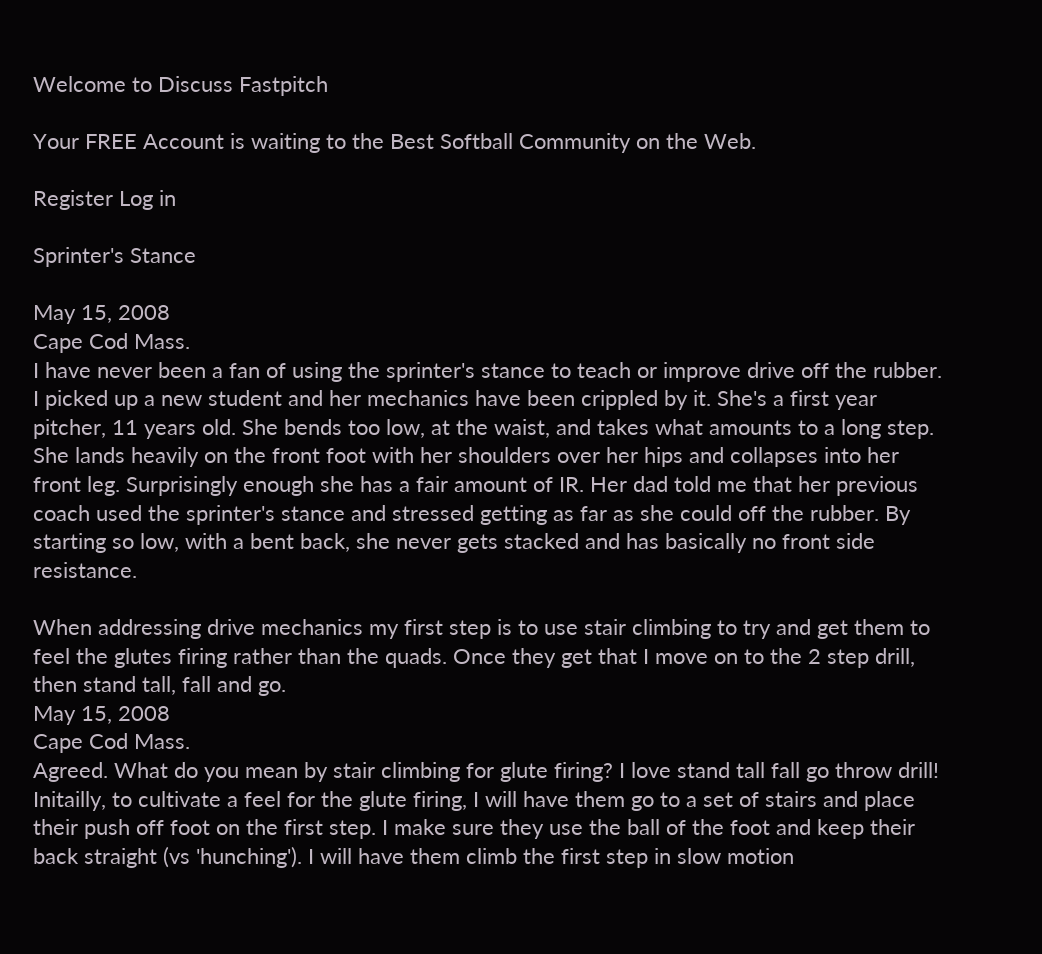Welcome to Discuss Fastpitch

Your FREE Account is waiting to the Best Softball Community on the Web.

Register Log in

Sprinter's Stance

May 15, 2008
Cape Cod Mass.
I have never been a fan of using the sprinter's stance to teach or improve drive off the rubber. I picked up a new student and her mechanics have been crippled by it. She's a first year pitcher, 11 years old. She bends too low, at the waist, and takes what amounts to a long step. She lands heavily on the front foot with her shoulders over her hips and collapses into her front leg. Surprisingly enough she has a fair amount of IR. Her dad told me that her previous coach used the sprinter's stance and stressed getting as far as she could off the rubber. By starting so low, with a bent back, she never gets stacked and has basically no front side resistance.

When addressing drive mechanics my first step is to use stair climbing to try and get them to feel the glutes firing rather than the quads. Once they get that I move on to the 2 step drill, then stand tall, fall and go.
May 15, 2008
Cape Cod Mass.
Agreed. What do you mean by stair climbing for glute firing? I love stand tall fall go throw drill!
Initailly, to cultivate a feel for the glute firing, I will have them go to a set of stairs and place their push off foot on the first step. I make sure they use the ball of the foot and keep their back straight (vs 'hunching'). I will have them climb the first step in slow motion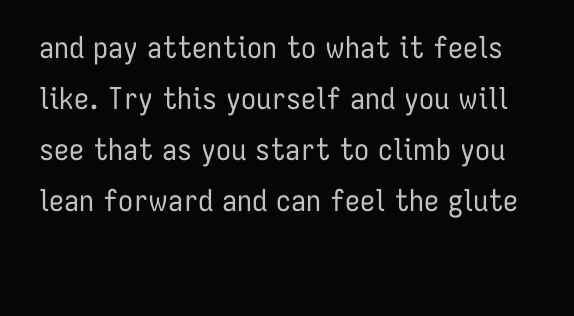and pay attention to what it feels like. Try this yourself and you will see that as you start to climb you lean forward and can feel the glute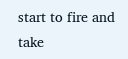start to fire and take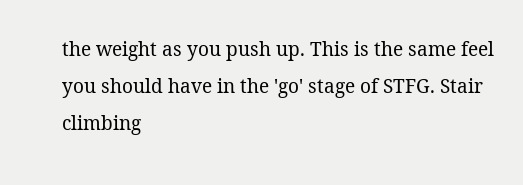the weight as you push up. This is the same feel you should have in the 'go' stage of STFG. Stair climbing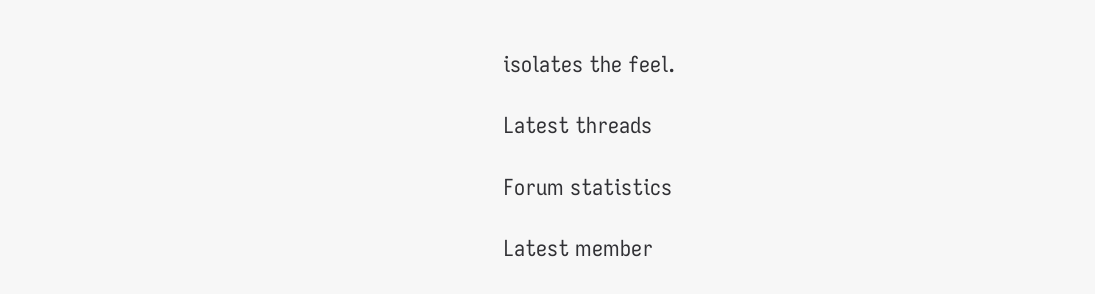isolates the feel.

Latest threads

Forum statistics

Latest member